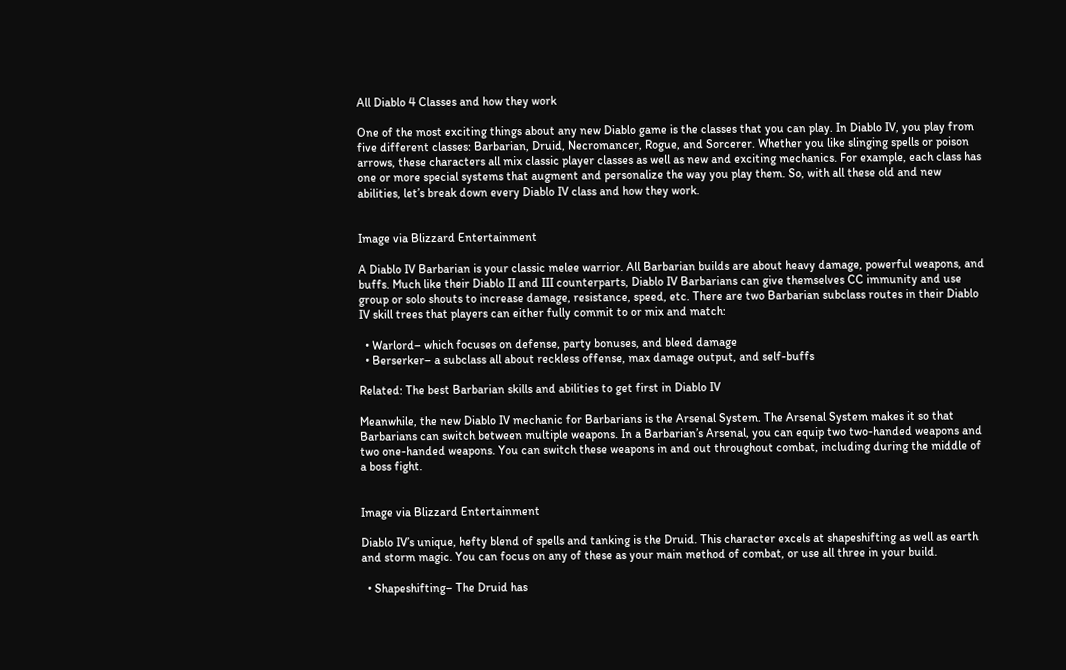All Diablo 4 Classes and how they work

One of the most exciting things about any new Diablo game is the classes that you can play. In Diablo IV, you play from five different classes: Barbarian, Druid, Necromancer, Rogue, and Sorcerer. Whether you like slinging spells or poison arrows, these characters all mix classic player classes as well as new and exciting mechanics. For example, each class has one or more special systems that augment and personalize the way you play them. So, with all these old and new abilities, let’s break down every Diablo IV class and how they work.


Image via Blizzard Entertainment

A Diablo IV Barbarian is your classic melee warrior. All Barbarian builds are about heavy damage, powerful weapons, and buffs. Much like their Diablo II and III counterparts, Diablo IV Barbarians can give themselves CC immunity and use group or solo shouts to increase damage, resistance, speed, etc. There are two Barbarian subclass routes in their Diablo IV skill trees that players can either fully commit to or mix and match:

  • Warlord– which focuses on defense, party bonuses, and bleed damage
  • Berserker– a subclass all about reckless offense, max damage output, and self-buffs

Related: The best Barbarian skills and abilities to get first in Diablo IV

Meanwhile, the new Diablo IV mechanic for Barbarians is the Arsenal System. The Arsenal System makes it so that Barbarians can switch between multiple weapons. In a Barbarian’s Arsenal, you can equip two two-handed weapons and two one-handed weapons. You can switch these weapons in and out throughout combat, including during the middle of a boss fight.


Image via Blizzard Entertainment

Diablo IV’s unique, hefty blend of spells and tanking is the Druid. This character excels at shapeshifting as well as earth and storm magic. You can focus on any of these as your main method of combat, or use all three in your build.

  • Shapeshifting– The Druid has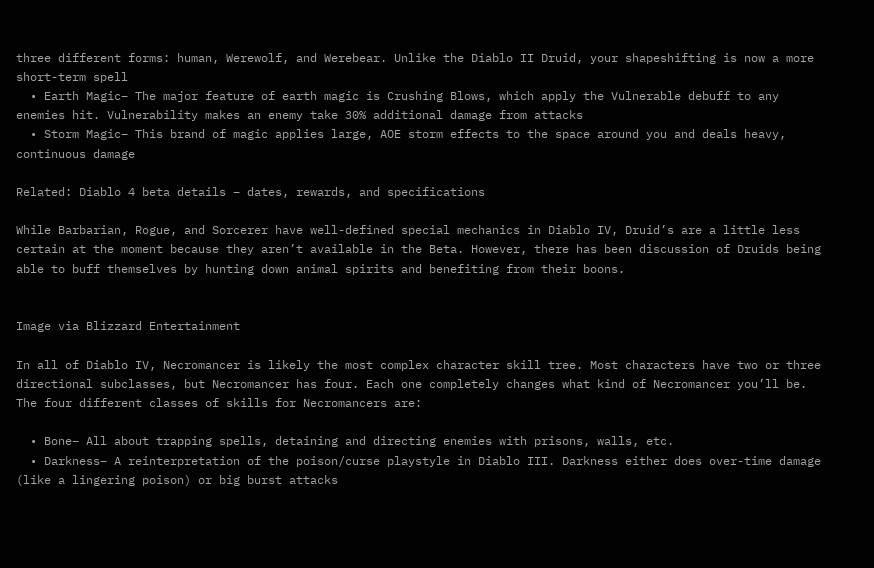three different forms: human, Werewolf, and Werebear. Unlike the Diablo II Druid, your shapeshifting is now a more short-term spell
  • Earth Magic– The major feature of earth magic is Crushing Blows, which apply the Vulnerable debuff to any enemies hit. Vulnerability makes an enemy take 30% additional damage from attacks
  • Storm Magic– This brand of magic applies large, AOE storm effects to the space around you and deals heavy, continuous damage

Related: Diablo 4 beta details – dates, rewards, and specifications

While Barbarian, Rogue, and Sorcerer have well-defined special mechanics in Diablo IV, Druid’s are a little less certain at the moment because they aren’t available in the Beta. However, there has been discussion of Druids being able to buff themselves by hunting down animal spirits and benefiting from their boons.


Image via Blizzard Entertainment

In all of Diablo IV, Necromancer is likely the most complex character skill tree. Most characters have two or three directional subclasses, but Necromancer has four. Each one completely changes what kind of Necromancer you’ll be. The four different classes of skills for Necromancers are:

  • Bone– All about trapping spells, detaining and directing enemies with prisons, walls, etc.
  • Darkness– A reinterpretation of the poison/curse playstyle in Diablo III. Darkness either does over-time damage (like a lingering poison) or big burst attacks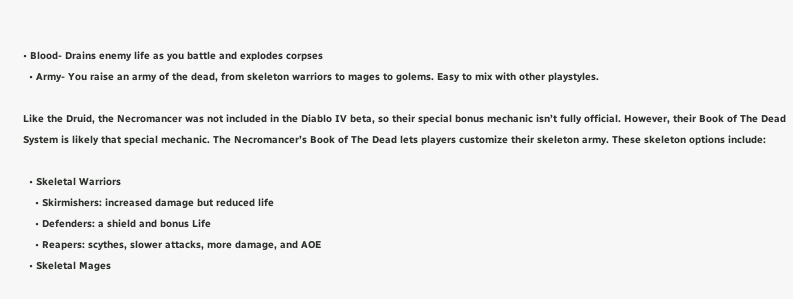• Blood- Drains enemy life as you battle and explodes corpses
  • Army- You raise an army of the dead, from skeleton warriors to mages to golems. Easy to mix with other playstyles.

Like the Druid, the Necromancer was not included in the Diablo IV beta, so their special bonus mechanic isn’t fully official. However, their Book of The Dead System is likely that special mechanic. The Necromancer’s Book of The Dead lets players customize their skeleton army. These skeleton options include:

  • Skeletal Warriors
    • Skirmishers: increased damage but reduced life
    • Defenders: a shield and bonus Life
    • Reapers: scythes, slower attacks, more damage, and AOE
  • Skeletal Mages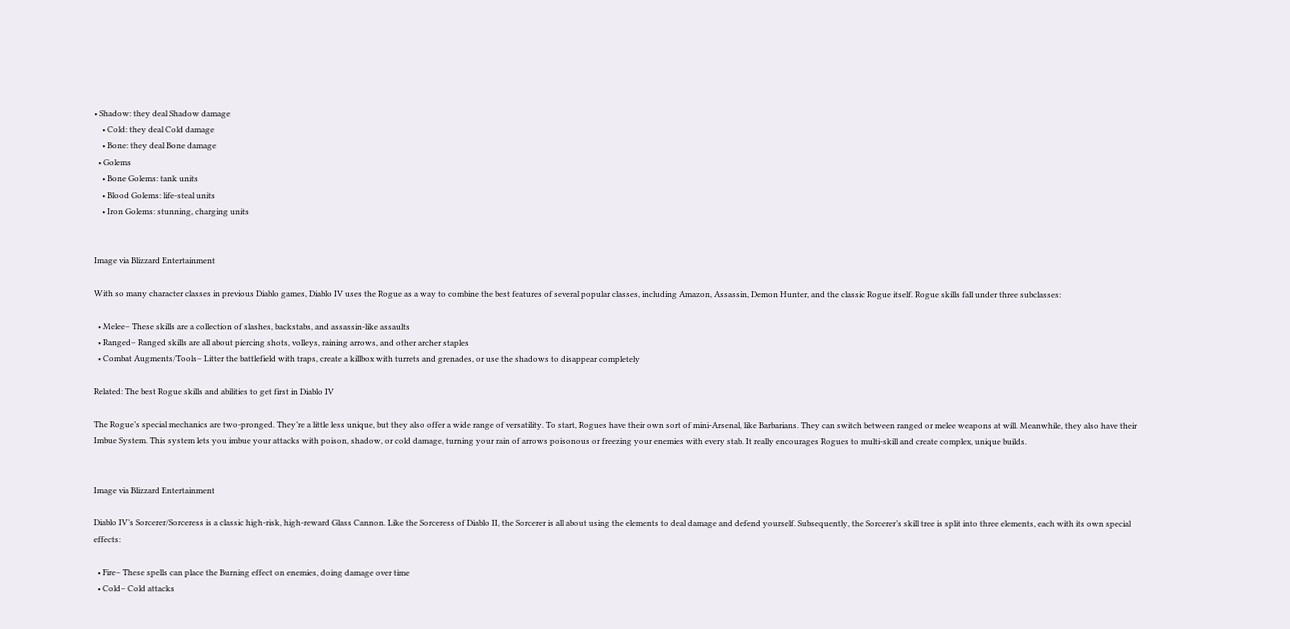• Shadow: they deal Shadow damage
    • Cold: they deal Cold damage
    • Bone: they deal Bone damage
  • Golems
    • Bone Golems: tank units
    • Blood Golems: life-steal units
    • Iron Golems: stunning, charging units


Image via Blizzard Entertainment

With so many character classes in previous Diablo games, Diablo IV uses the Rogue as a way to combine the best features of several popular classes, including Amazon, Assassin, Demon Hunter, and the classic Rogue itself. Rogue skills fall under three subclasses:

  • Melee– These skills are a collection of slashes, backstabs, and assassin-like assaults
  • Ranged– Ranged skills are all about piercing shots, volleys, raining arrows, and other archer staples
  • Combat Augments/Tools– Litter the battlefield with traps, create a killbox with turrets and grenades, or use the shadows to disappear completely

Related: The best Rogue skills and abilities to get first in Diablo IV

The Rogue’s special mechanics are two-pronged. They’re a little less unique, but they also offer a wide range of versatility. To start, Rogues have their own sort of mini-Arsenal, like Barbarians. They can switch between ranged or melee weapons at will. Meanwhile, they also have their Imbue System. This system lets you imbue your attacks with poison, shadow, or cold damage, turning your rain of arrows poisonous or freezing your enemies with every stab. It really encourages Rogues to multi-skill and create complex, unique builds.


Image via Blizzard Entertainment

Diablo IV’s Sorcerer/Sorceress is a classic high-risk, high-reward Glass Cannon. Like the Sorceress of Diablo II, the Sorcerer is all about using the elements to deal damage and defend yourself. Subsequently, the Sorcerer’s skill tree is split into three elements, each with its own special effects:

  • Fire– These spells can place the Burning effect on enemies, doing damage over time
  • Cold– Cold attacks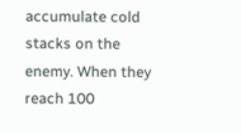accumulate cold stacks on the enemy. When they reach 100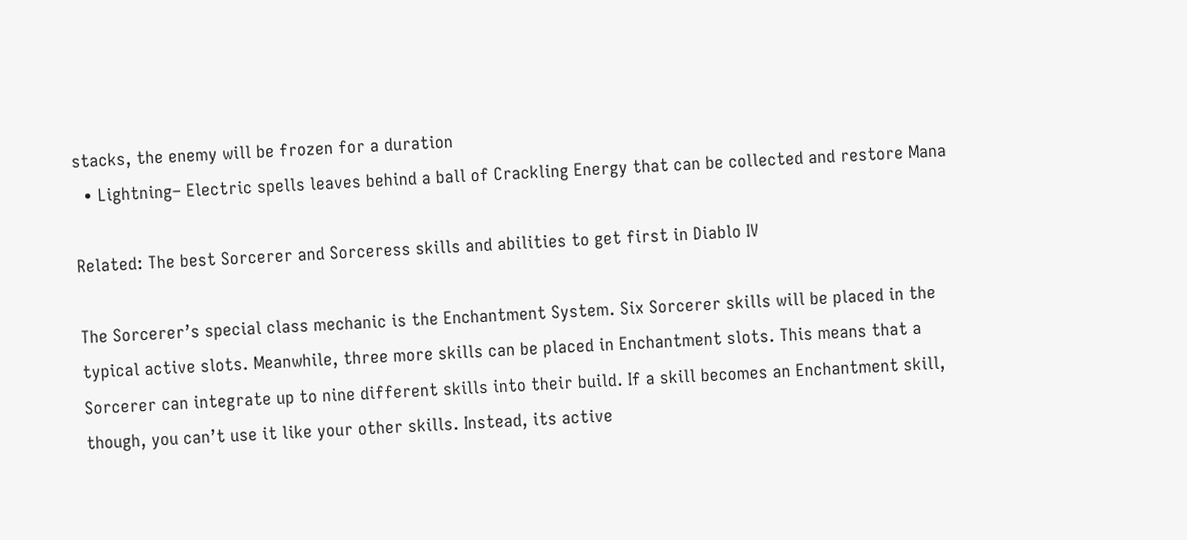stacks, the enemy will be frozen for a duration
  • Lightning– Electric spells leaves behind a ball of Crackling Energy that can be collected and restore Mana

Related: The best Sorcerer and Sorceress skills and abilities to get first in Diablo IV

The Sorcerer’s special class mechanic is the Enchantment System. Six Sorcerer skills will be placed in the typical active slots. Meanwhile, three more skills can be placed in Enchantment slots. This means that a Sorcerer can integrate up to nine different skills into their build. If a skill becomes an Enchantment skill, though, you can’t use it like your other skills. Instead, its active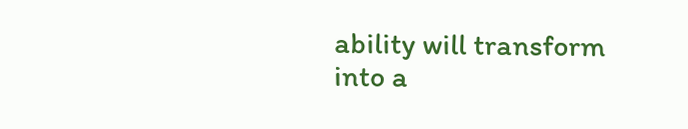ability will transform into a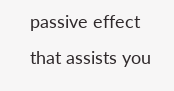passive effect that assists you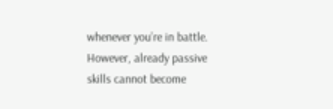whenever you’re in battle. However, already passive skills cannot become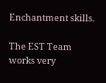Enchantment skills.

The EST Team works very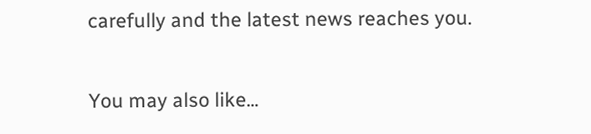carefully and the latest news reaches you.

You may also like...